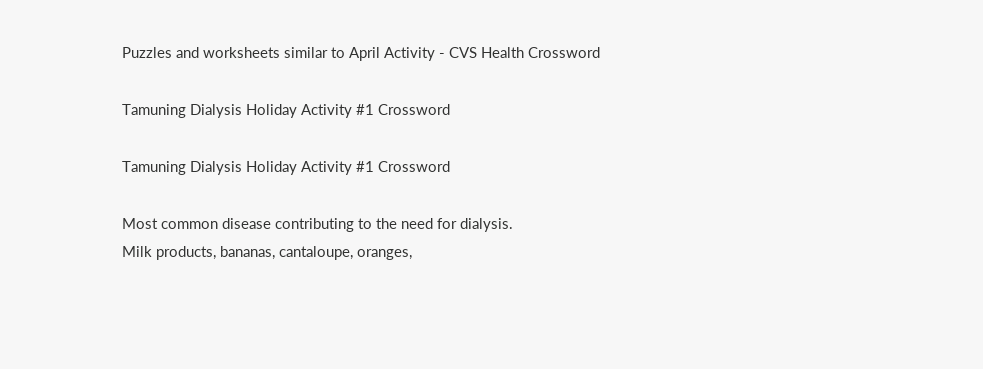Puzzles and worksheets similar to April Activity - CVS Health Crossword

Tamuning Dialysis Holiday Activity #1 Crossword

Tamuning Dialysis Holiday Activity #1 Crossword

Most common disease contributing to the need for dialysis.
Milk products, bananas, cantaloupe, oranges,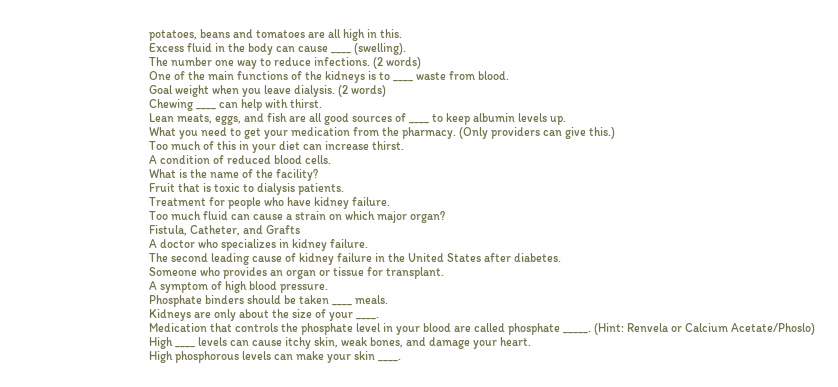potatoes, beans and tomatoes are all high in this.
Excess fluid in the body can cause ____ (swelling).
The number one way to reduce infections. (2 words)
One of the main functions of the kidneys is to ____ waste from blood.
Goal weight when you leave dialysis. (2 words)
Chewing ____ can help with thirst.
Lean meats, eggs, and fish are all good sources of ____ to keep albumin levels up.
What you need to get your medication from the pharmacy. (Only providers can give this.)
Too much of this in your diet can increase thirst.
A condition of reduced blood cells.
What is the name of the facility?
Fruit that is toxic to dialysis patients.
Treatment for people who have kidney failure.
Too much fluid can cause a strain on which major organ?
Fistula, Catheter, and Grafts
A doctor who specializes in kidney failure.
The second leading cause of kidney failure in the United States after diabetes.
Someone who provides an organ or tissue for transplant.
A symptom of high blood pressure.
Phosphate binders should be taken ____ meals.
Kidneys are only about the size of your ____.
Medication that controls the phosphate level in your blood are called phosphate _____. (Hint: Renvela or Calcium Acetate/Phoslo)
High ____ levels can cause itchy skin, weak bones, and damage your heart.
High phosphorous levels can make your skin ____.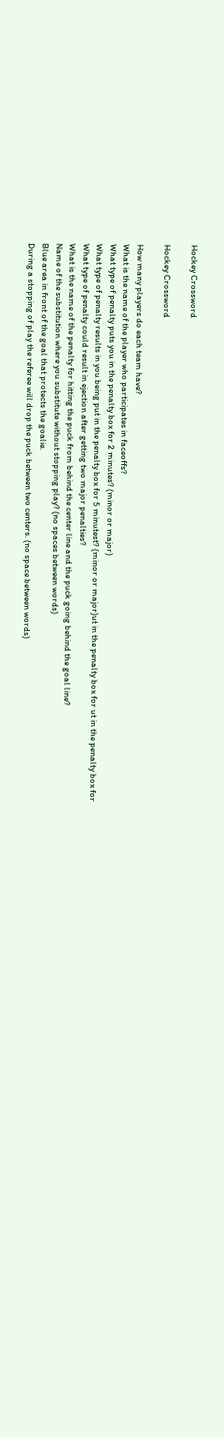Hockey Crossword

Hockey Crossword

How many players do each team have?
What is the name of the player who participates in faceoffs?
What type of penalty puts you in the penalty box for 2 minutes? (minor or major)
What type of penalty results in you being put in the penalty box for 5 minutest? (minor or major)ut in the penalty box for ut in the penalty box for
What type of penalty could result in ejection after getting two major penalties?
What is the name of the penalty for hitting the puck from behind the center line and the puck going behind the goal line?
Name of the substitution where you substitute without stopping play? (no spaces between words)
Blue area in front of the goal that protects the goalie.
During a stopping of play the referee will drop the puck between two centers. (no space between words)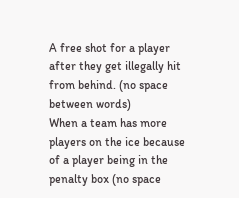A free shot for a player after they get illegally hit from behind. (no space between words)
When a team has more players on the ice because of a player being in the penalty box (no space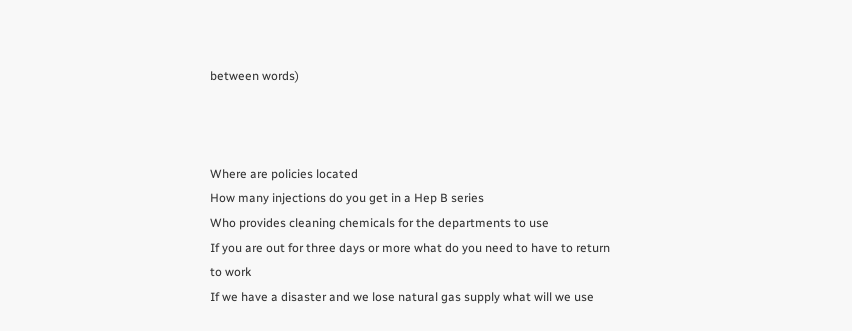between words)



Where are policies located
How many injections do you get in a Hep B series
Who provides cleaning chemicals for the departments to use
If you are out for three days or more what do you need to have to return to work
If we have a disaster and we lose natural gas supply what will we use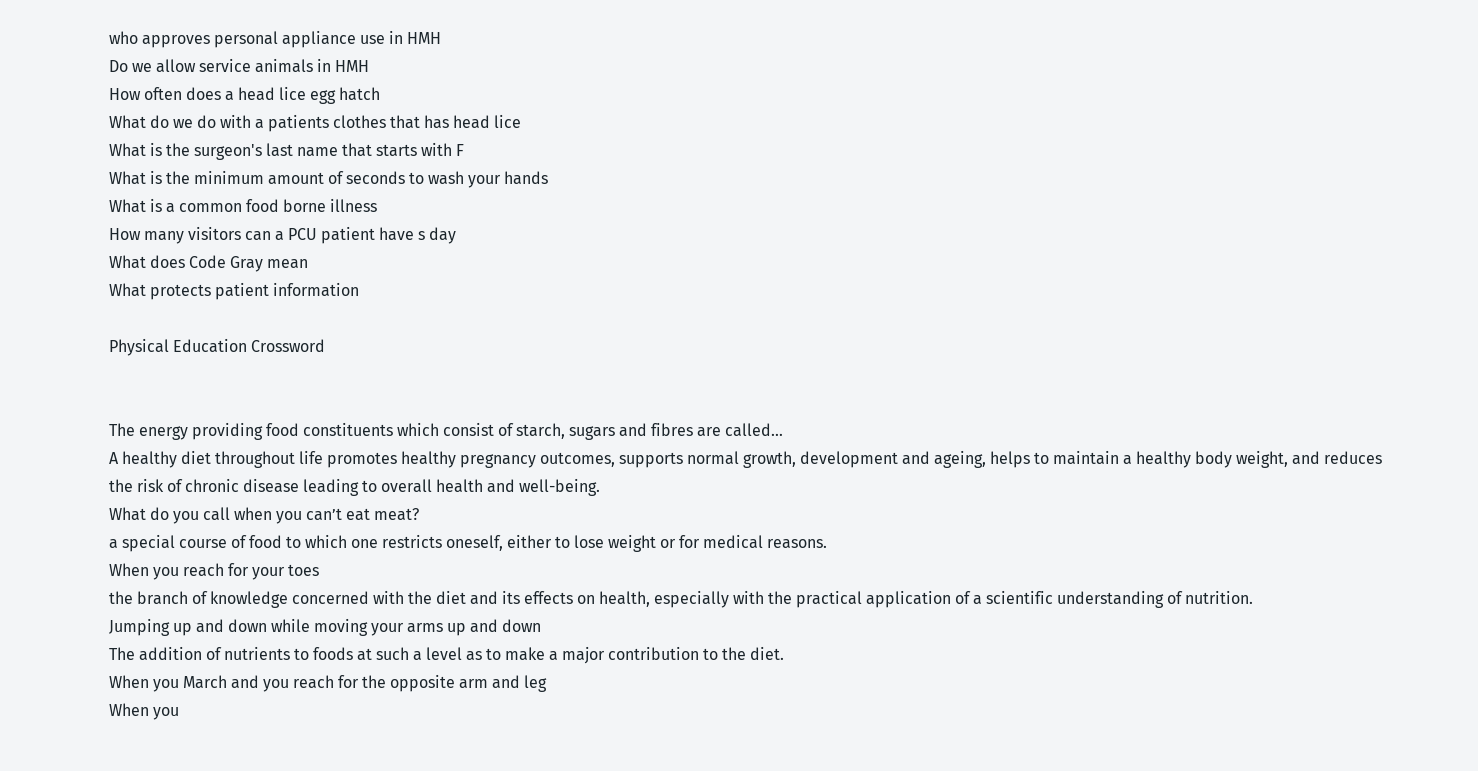who approves personal appliance use in HMH
Do we allow service animals in HMH
How often does a head lice egg hatch
What do we do with a patients clothes that has head lice
What is the surgeon's last name that starts with F
What is the minimum amount of seconds to wash your hands
What is a common food borne illness
How many visitors can a PCU patient have s day
What does Code Gray mean
What protects patient information

Physical Education Crossword


The energy providing food constituents which consist of starch, sugars and fibres are called…
A healthy diet throughout life promotes healthy pregnancy outcomes, supports normal growth, development and ageing, helps to maintain a healthy body weight, and reduces the risk of chronic disease leading to overall health and well-being.
What do you call when you can’t eat meat?
a special course of food to which one restricts oneself, either to lose weight or for medical reasons.
When you reach for your toes
the branch of knowledge concerned with the diet and its effects on health, especially with the practical application of a scientific understanding of nutrition.
Jumping up and down while moving your arms up and down
The addition of nutrients to foods at such a level as to make a major contribution to the diet.
When you March and you reach for the opposite arm and leg
When you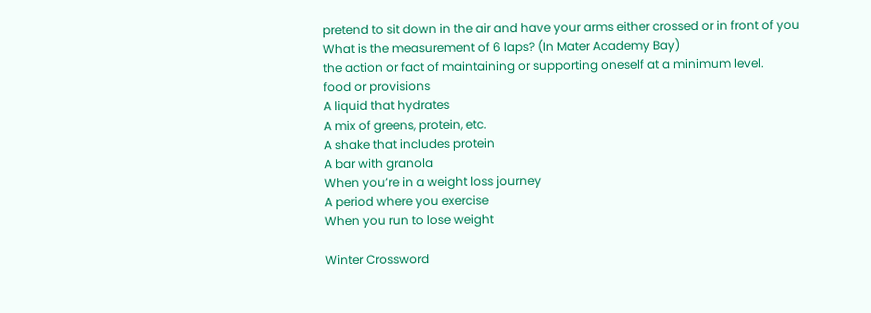pretend to sit down in the air and have your arms either crossed or in front of you
What is the measurement of 6 laps? (In Mater Academy Bay)
the action or fact of maintaining or supporting oneself at a minimum level.
food or provisions
A liquid that hydrates
A mix of greens, protein, etc.
A shake that includes protein
A bar with granola
When you’re in a weight loss journey
A period where you exercise
When you run to lose weight

Winter Crossword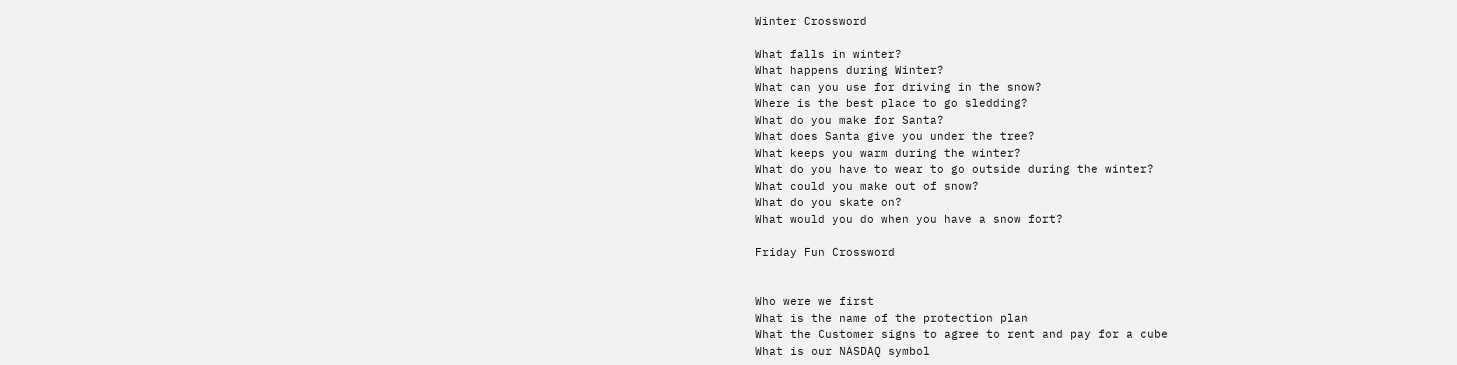Winter Crossword

What falls in winter?
What happens during Winter?
What can you use for driving in the snow?
Where is the best place to go sledding?
What do you make for Santa?
What does Santa give you under the tree?
What keeps you warm during the winter?
What do you have to wear to go outside during the winter?
What could you make out of snow?
What do you skate on?
What would you do when you have a snow fort?

Friday Fun Crossword


Who were we first
What is the name of the protection plan
What the Customer signs to agree to rent and pay for a cube
What is our NASDAQ symbol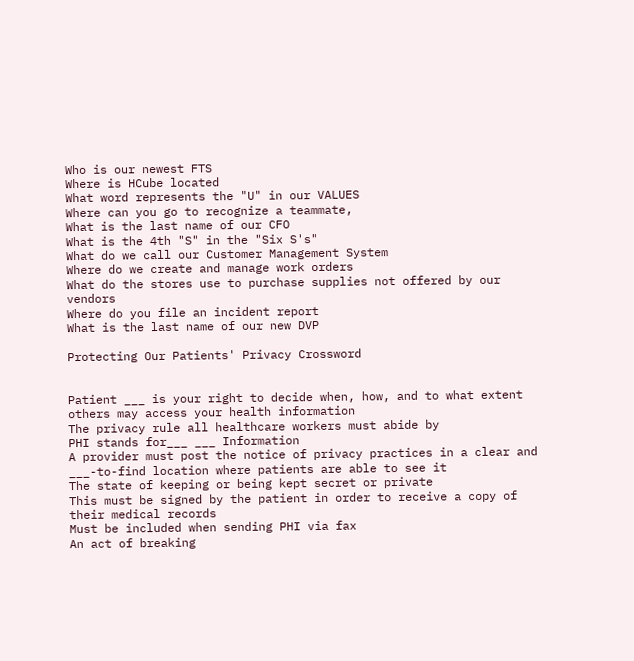Who is our newest FTS
Where is HCube located
What word represents the "U" in our VALUES
Where can you go to recognize a teammate,
What is the last name of our CFO
What is the 4th "S" in the "Six S's"
What do we call our Customer Management System
Where do we create and manage work orders
What do the stores use to purchase supplies not offered by our vendors
Where do you file an incident report
What is the last name of our new DVP

Protecting Our Patients' Privacy Crossword


Patient ___ is your right to decide when, how, and to what extent others may access your health information
The privacy rule all healthcare workers must abide by
PHI stands for___ ___ Information
A provider must post the notice of privacy practices in a clear and ___-to-find location where patients are able to see it
The state of keeping or being kept secret or private
This must be signed by the patient in order to receive a copy of their medical records
Must be included when sending PHI via fax
An act of breaking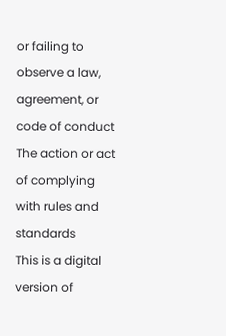or failing to observe a law, agreement, or code of conduct
The action or act of complying with rules and standards
This is a digital version of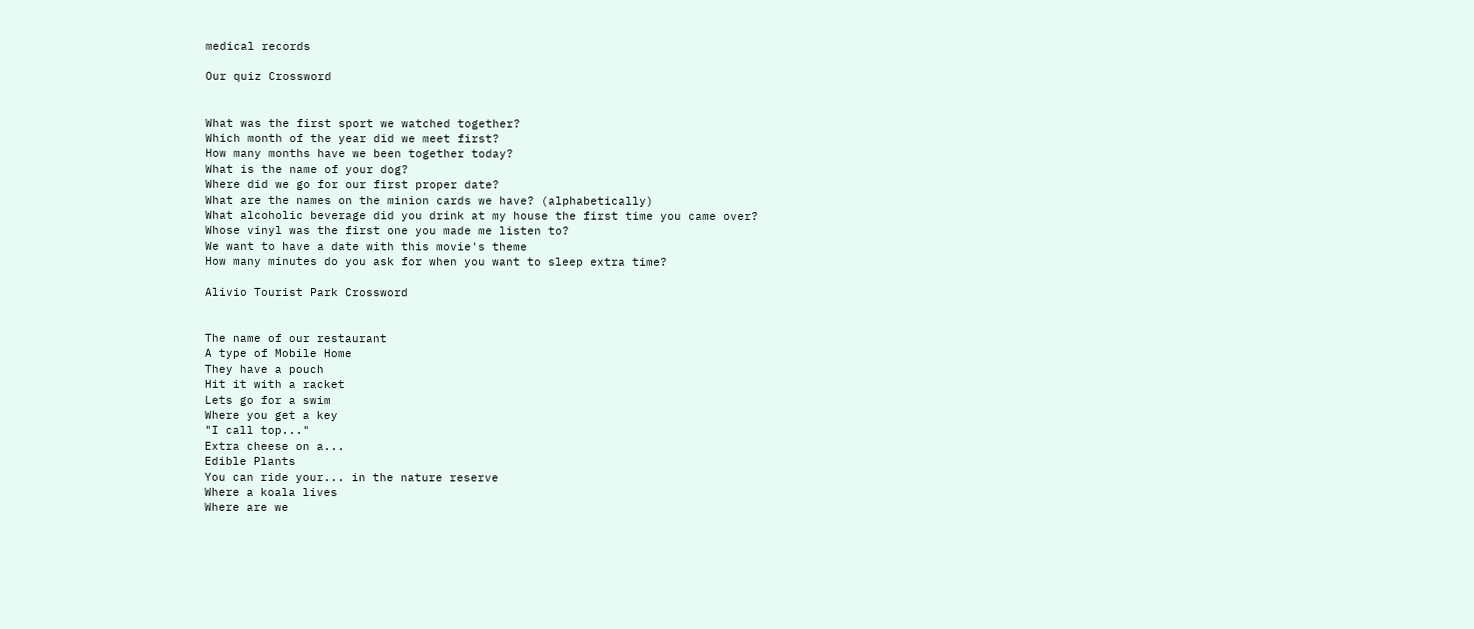medical records

Our quiz Crossword


What was the first sport we watched together?
Which month of the year did we meet first?
How many months have we been together today?
What is the name of your dog?
Where did we go for our first proper date?
What are the names on the minion cards we have? (alphabetically)
What alcoholic beverage did you drink at my house the first time you came over?
Whose vinyl was the first one you made me listen to?
We want to have a date with this movie's theme
How many minutes do you ask for when you want to sleep extra time?

Alivio Tourist Park Crossword


The name of our restaurant
A type of Mobile Home
They have a pouch
Hit it with a racket
Lets go for a swim
Where you get a key
"I call top..."
Extra cheese on a...
Edible Plants
You can ride your... in the nature reserve
Where a koala lives
Where are we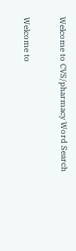Welcome to CVS/pharmacy Word Search

Welcome to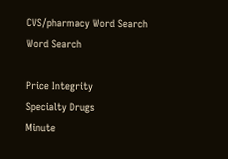CVS/pharmacy Word Search
Word Search

Price Integrity
Specialty Drugs
Minute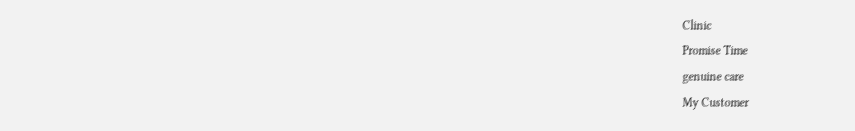Clinic
Promise Time
genuine care
My Customer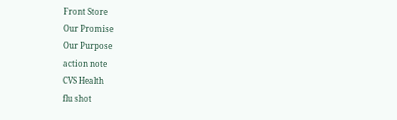Front Store
Our Promise
Our Purpose
action note
CVS Health
flu shot